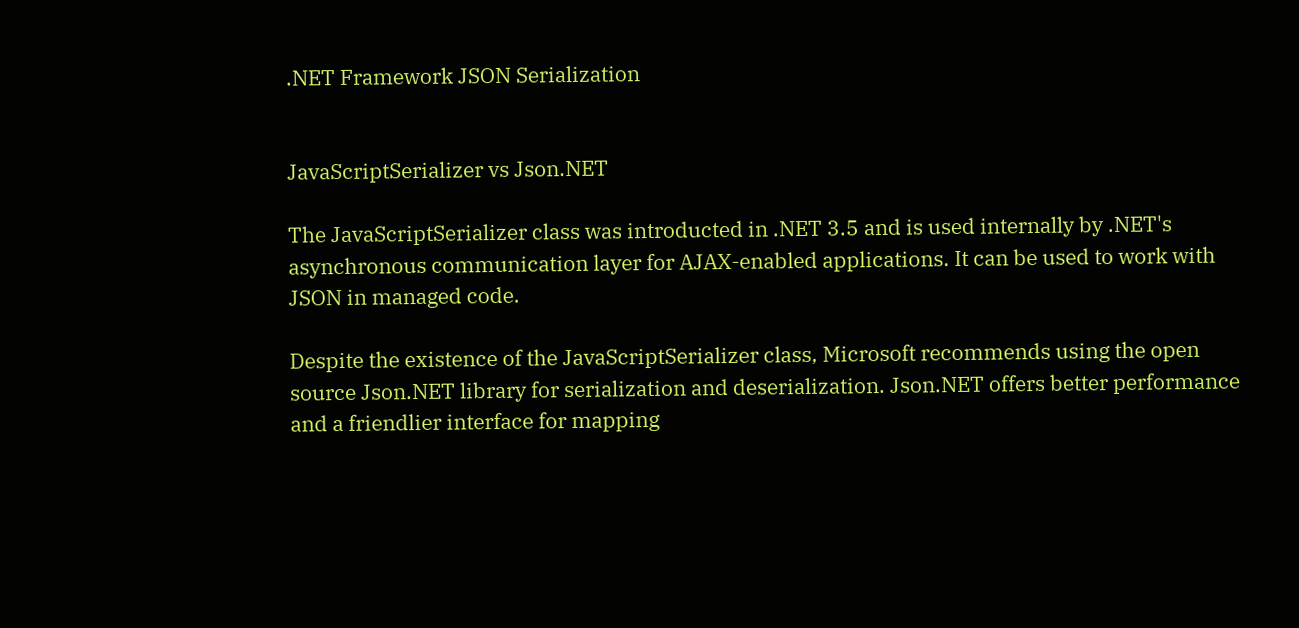.NET Framework JSON Serialization


JavaScriptSerializer vs Json.NET

The JavaScriptSerializer class was introducted in .NET 3.5 and is used internally by .NET's asynchronous communication layer for AJAX-enabled applications. It can be used to work with JSON in managed code.

Despite the existence of the JavaScriptSerializer class, Microsoft recommends using the open source Json.NET library for serialization and deserialization. Json.NET offers better performance and a friendlier interface for mapping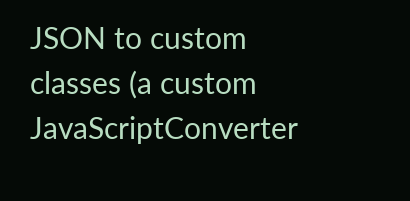JSON to custom classes (a custom JavaScriptConverter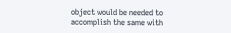object would be needed to accomplish the same with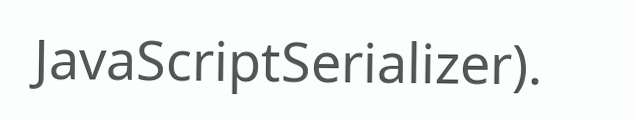JavaScriptSerializer).